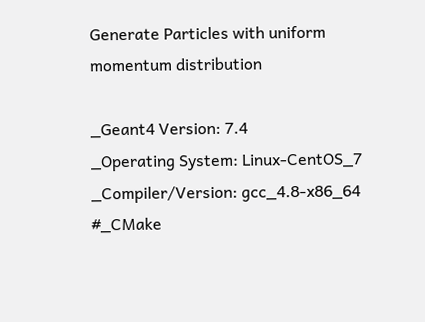Generate Particles with uniform momentum distribution

_Geant4 Version: 7.4
_Operating System: Linux-CentOS_7
_Compiler/Version: gcc_4.8-x86_64
#_CMake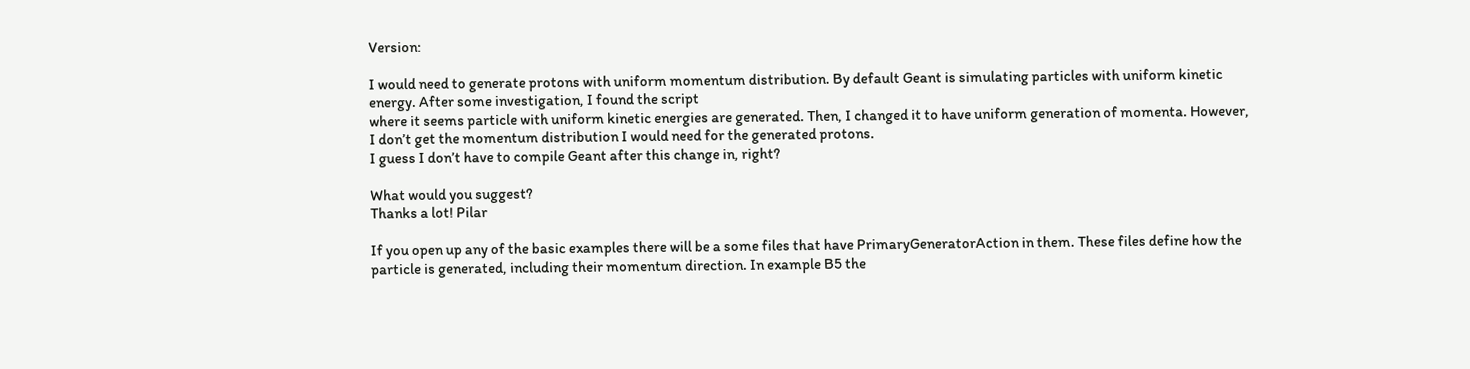Version:

I would need to generate protons with uniform momentum distribution. By default Geant is simulating particles with uniform kinetic energy. After some investigation, I found the script
where it seems particle with uniform kinetic energies are generated. Then, I changed it to have uniform generation of momenta. However, I don’t get the momentum distribution I would need for the generated protons.
I guess I don’t have to compile Geant after this change in, right?

What would you suggest?
Thanks a lot! Pilar

If you open up any of the basic examples there will be a some files that have PrimaryGeneratorAction in them. These files define how the particle is generated, including their momentum direction. In example B5 the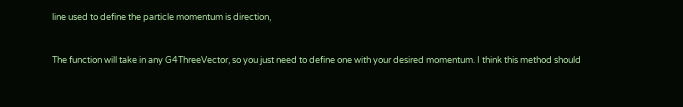line used to define the particle momentum is direction,


The function will take in any G4ThreeVector, so you just need to define one with your desired momentum. I think this method should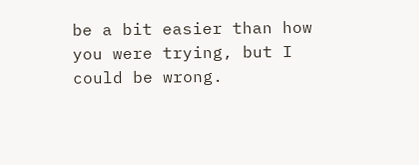be a bit easier than how you were trying, but I could be wrong.